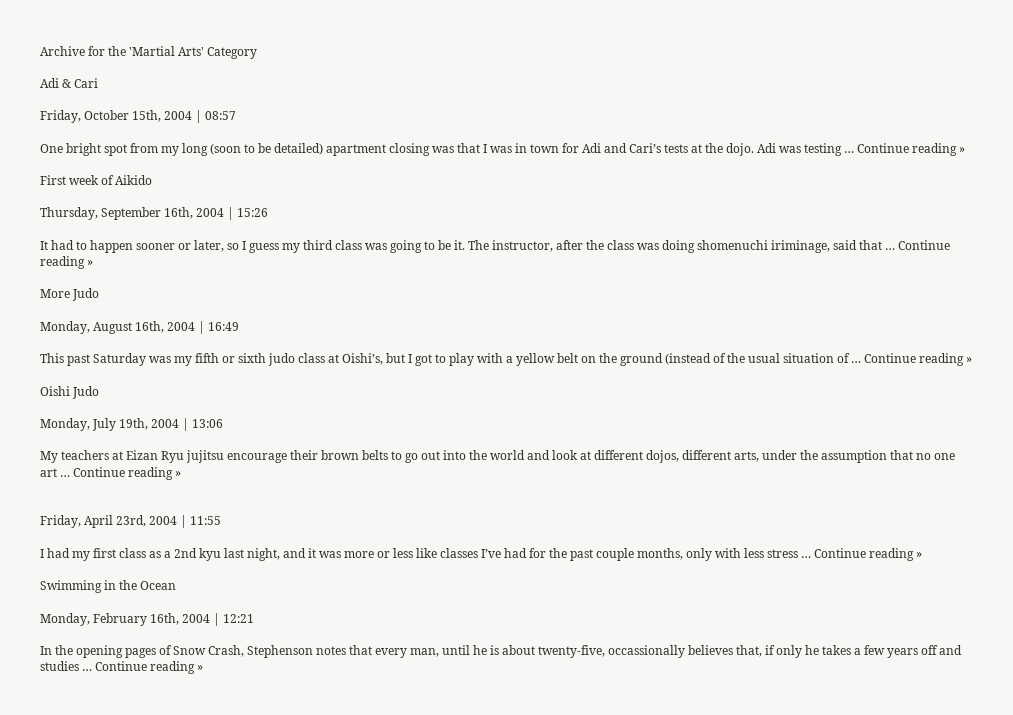Archive for the 'Martial Arts' Category

Adi & Cari

Friday, October 15th, 2004 | 08:57

One bright spot from my long (soon to be detailed) apartment closing was that I was in town for Adi and Cari’s tests at the dojo. Adi was testing … Continue reading »

First week of Aikido

Thursday, September 16th, 2004 | 15:26

It had to happen sooner or later, so I guess my third class was going to be it. The instructor, after the class was doing shomenuchi iriminage, said that … Continue reading »

More Judo

Monday, August 16th, 2004 | 16:49

This past Saturday was my fifth or sixth judo class at Oishi’s, but I got to play with a yellow belt on the ground (instead of the usual situation of … Continue reading »

Oishi Judo

Monday, July 19th, 2004 | 13:06

My teachers at Eizan Ryu jujitsu encourage their brown belts to go out into the world and look at different dojos, different arts, under the assumption that no one art … Continue reading »


Friday, April 23rd, 2004 | 11:55

I had my first class as a 2nd kyu last night, and it was more or less like classes I’ve had for the past couple months, only with less stress … Continue reading »

Swimming in the Ocean

Monday, February 16th, 2004 | 12:21

In the opening pages of Snow Crash, Stephenson notes that every man, until he is about twenty-five, occassionally believes that, if only he takes a few years off and studies … Continue reading »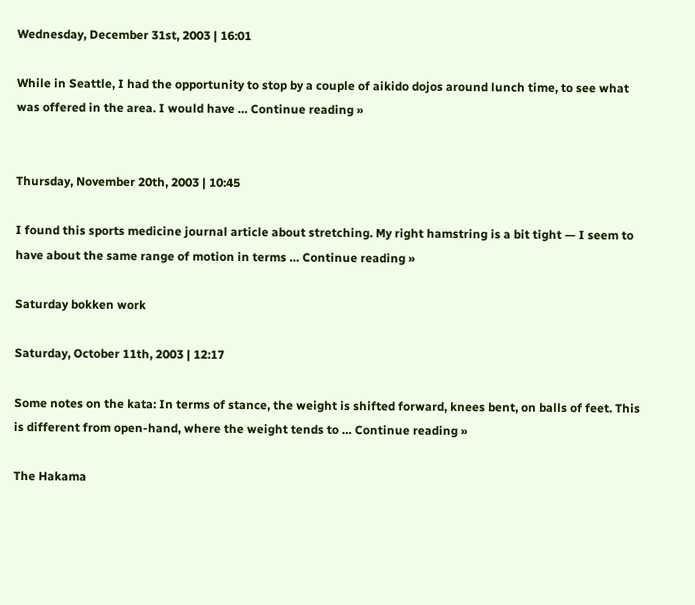Wednesday, December 31st, 2003 | 16:01

While in Seattle, I had the opportunity to stop by a couple of aikido dojos around lunch time, to see what was offered in the area. I would have … Continue reading »


Thursday, November 20th, 2003 | 10:45

I found this sports medicine journal article about stretching. My right hamstring is a bit tight — I seem to have about the same range of motion in terms … Continue reading »

Saturday bokken work

Saturday, October 11th, 2003 | 12:17

Some notes on the kata: In terms of stance, the weight is shifted forward, knees bent, on balls of feet. This is different from open-hand, where the weight tends to … Continue reading »

The Hakama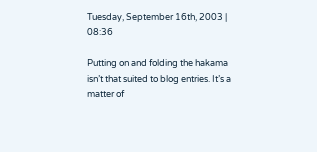Tuesday, September 16th, 2003 | 08:36

Putting on and folding the hakama isn’t that suited to blog entries. It’s a matter of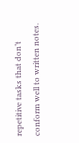repetitive tasks that don’t conform well to written notes.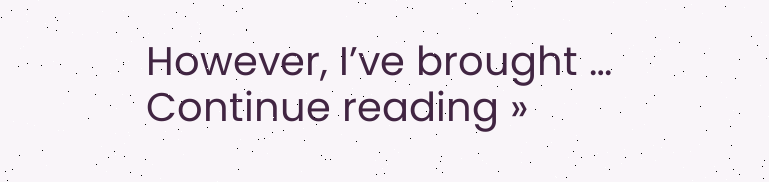However, I’ve brought … Continue reading »